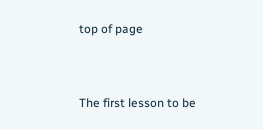top of page


The first lesson to be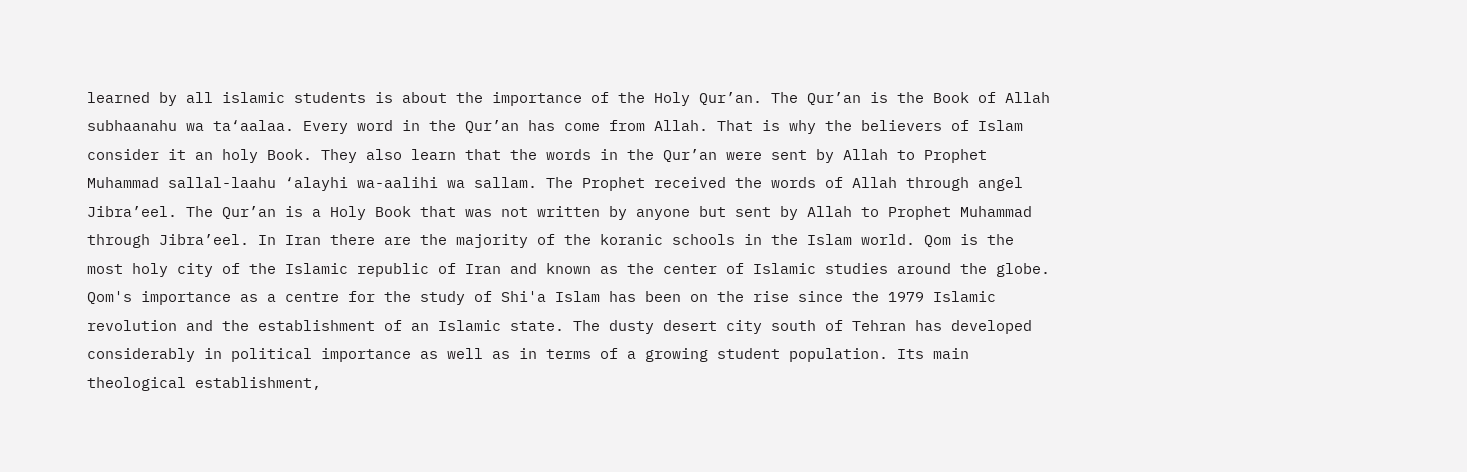learned by all islamic students is about the importance of the Holy Qur’an. The Qur’an is the Book of Allah subhaanahu wa ta‘aalaa. Every word in the Qur’an has come from Allah. That is why the believers of Islam consider it an holy Book. They also learn that the words in the Qur’an were sent by Allah to Prophet Muhammad sallal-laahu ‘alayhi wa-aalihi wa sallam. The Prophet received the words of Allah through angel Jibra’eel. The Qur’an is a Holy Book that was not written by anyone but sent by Allah to Prophet Muhammad through Jibra’eel. In Iran there are the majority of the koranic schools in the Islam world. Qom is the most holy city of the Islamic republic of Iran and known as the center of Islamic studies around the globe. Qom's importance as a centre for the study of Shi'a Islam has been on the rise since the 1979 Islamic revolution and the establishment of an Islamic state. The dusty desert city south of Tehran has developed considerably in political importance as well as in terms of a growing student population. Its main theological establishment,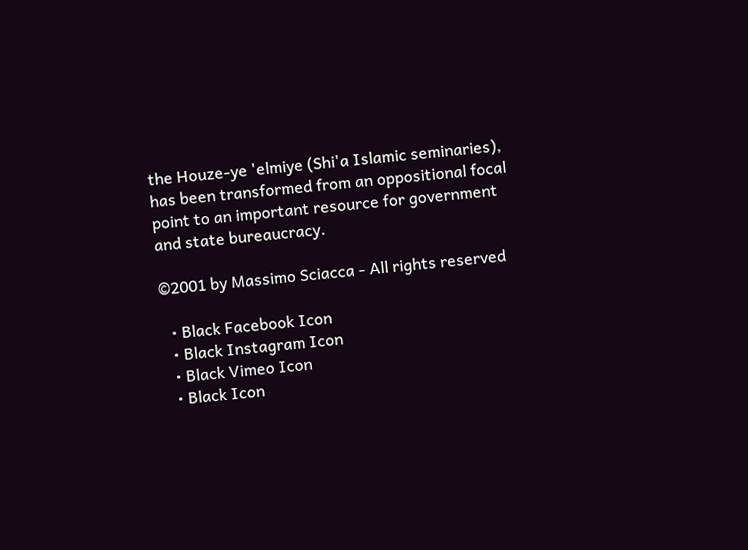the Houze-ye 'elmiye (Shi'a Islamic seminaries), has been transformed from an oppositional focal point to an important resource for government and state bureaucracy.

©2001 by Massimo Sciacca - All rights reserved

  • Black Facebook Icon
  • Black Instagram Icon
  • Black Vimeo Icon
  • Black Icon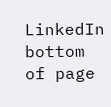LinkedIn
bottom of page